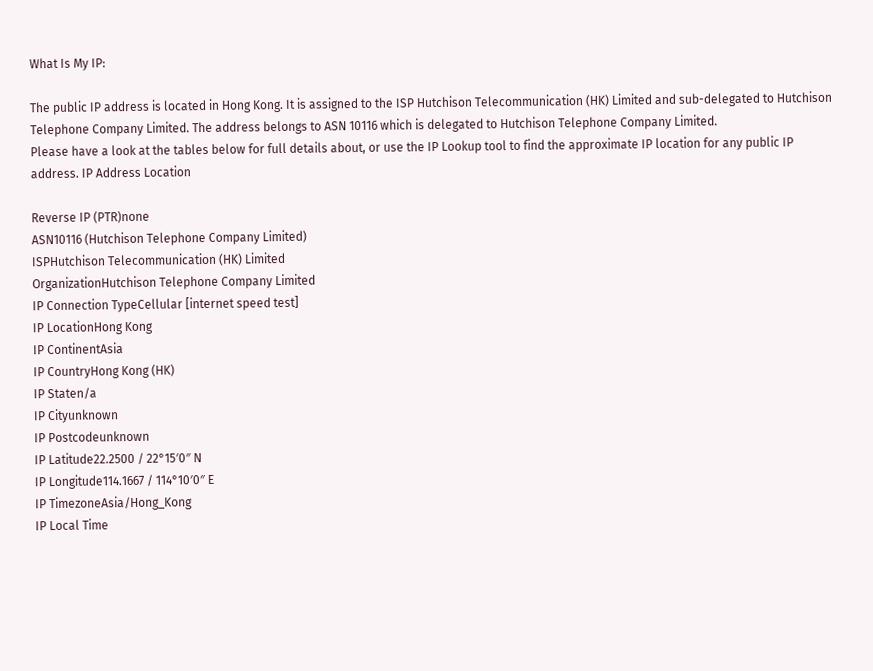What Is My IP:

The public IP address is located in Hong Kong. It is assigned to the ISP Hutchison Telecommunication (HK) Limited and sub-delegated to Hutchison Telephone Company Limited. The address belongs to ASN 10116 which is delegated to Hutchison Telephone Company Limited.
Please have a look at the tables below for full details about, or use the IP Lookup tool to find the approximate IP location for any public IP address. IP Address Location

Reverse IP (PTR)none
ASN10116 (Hutchison Telephone Company Limited)
ISPHutchison Telecommunication (HK) Limited
OrganizationHutchison Telephone Company Limited
IP Connection TypeCellular [internet speed test]
IP LocationHong Kong
IP ContinentAsia
IP CountryHong Kong (HK)
IP Staten/a
IP Cityunknown
IP Postcodeunknown
IP Latitude22.2500 / 22°15′0″ N
IP Longitude114.1667 / 114°10′0″ E
IP TimezoneAsia/Hong_Kong
IP Local Time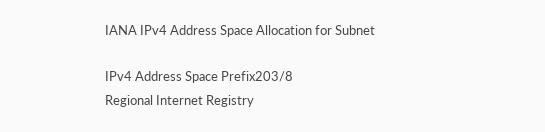IANA IPv4 Address Space Allocation for Subnet

IPv4 Address Space Prefix203/8
Regional Internet Registry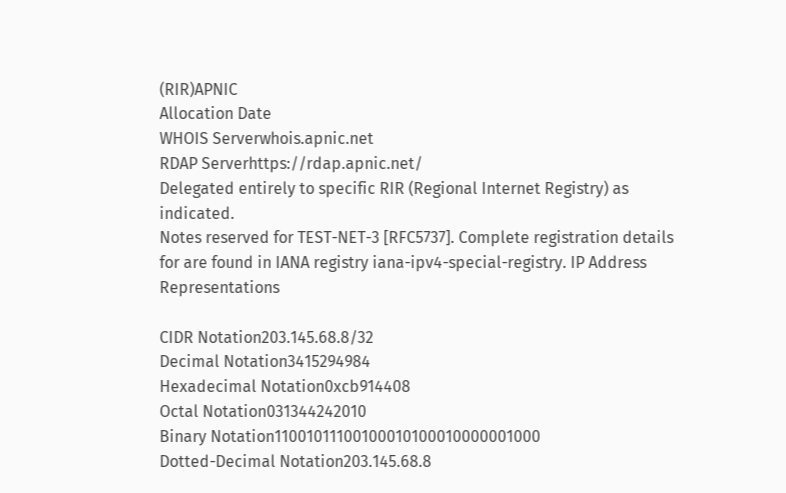(RIR)APNIC
Allocation Date
WHOIS Serverwhois.apnic.net
RDAP Serverhttps://rdap.apnic.net/
Delegated entirely to specific RIR (Regional Internet Registry) as indicated.
Notes reserved for TEST-NET-3 [RFC5737]. Complete registration details for are found in IANA registry iana-ipv4-special-registry. IP Address Representations

CIDR Notation203.145.68.8/32
Decimal Notation3415294984
Hexadecimal Notation0xcb914408
Octal Notation031344242010
Binary Notation11001011100100010100010000001000
Dotted-Decimal Notation203.145.68.8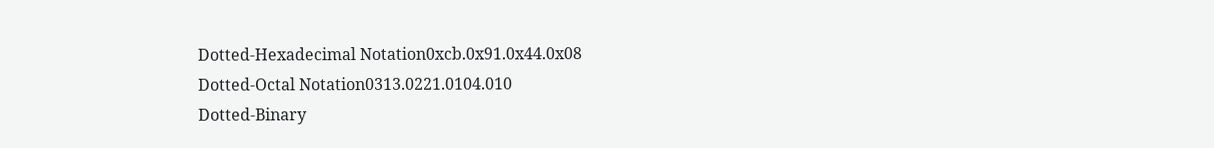Dotted-Hexadecimal Notation0xcb.0x91.0x44.0x08
Dotted-Octal Notation0313.0221.0104.010
Dotted-Binary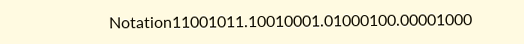Notation11001011.10010001.01000100.00001000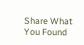Share What You Found